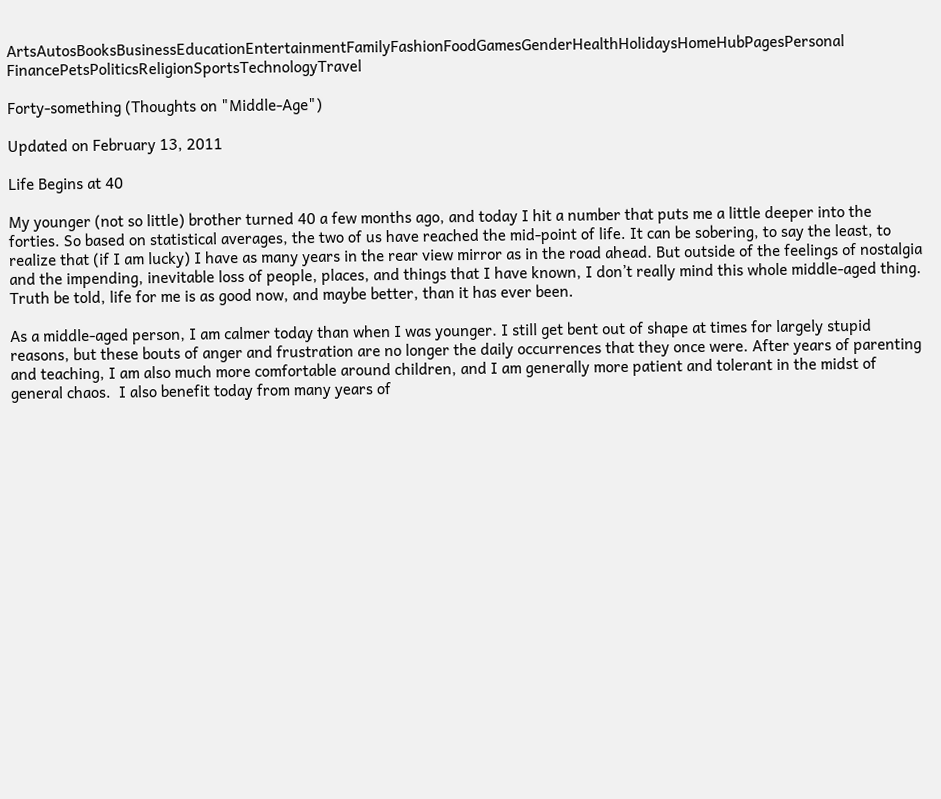ArtsAutosBooksBusinessEducationEntertainmentFamilyFashionFoodGamesGenderHealthHolidaysHomeHubPagesPersonal FinancePetsPoliticsReligionSportsTechnologyTravel

Forty-something (Thoughts on "Middle-Age")

Updated on February 13, 2011

Life Begins at 40

My younger (not so little) brother turned 40 a few months ago, and today I hit a number that puts me a little deeper into the forties. So based on statistical averages, the two of us have reached the mid-point of life. It can be sobering, to say the least, to realize that (if I am lucky) I have as many years in the rear view mirror as in the road ahead. But outside of the feelings of nostalgia and the impending, inevitable loss of people, places, and things that I have known, I don’t really mind this whole middle-aged thing. Truth be told, life for me is as good now, and maybe better, than it has ever been.

As a middle-aged person, I am calmer today than when I was younger. I still get bent out of shape at times for largely stupid reasons, but these bouts of anger and frustration are no longer the daily occurrences that they once were. After years of parenting and teaching, I am also much more comfortable around children, and I am generally more patient and tolerant in the midst of general chaos.  I also benefit today from many years of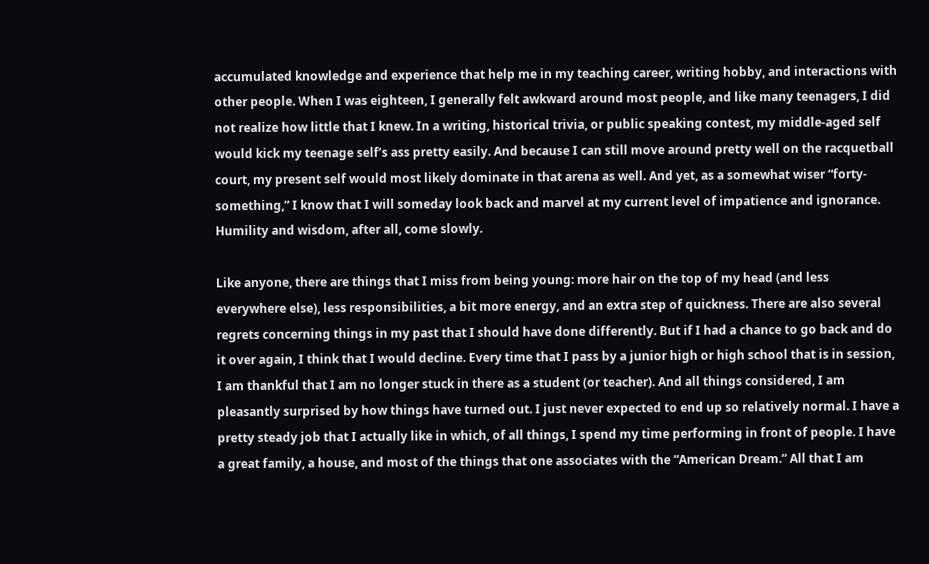accumulated knowledge and experience that help me in my teaching career, writing hobby, and interactions with other people. When I was eighteen, I generally felt awkward around most people, and like many teenagers, I did not realize how little that I knew. In a writing, historical trivia, or public speaking contest, my middle-aged self would kick my teenage self’s ass pretty easily. And because I can still move around pretty well on the racquetball court, my present self would most likely dominate in that arena as well. And yet, as a somewhat wiser “forty-something,” I know that I will someday look back and marvel at my current level of impatience and ignorance. Humility and wisdom, after all, come slowly.

Like anyone, there are things that I miss from being young: more hair on the top of my head (and less everywhere else), less responsibilities, a bit more energy, and an extra step of quickness. There are also several regrets concerning things in my past that I should have done differently. But if I had a chance to go back and do it over again, I think that I would decline. Every time that I pass by a junior high or high school that is in session, I am thankful that I am no longer stuck in there as a student (or teacher). And all things considered, I am pleasantly surprised by how things have turned out. I just never expected to end up so relatively normal. I have a pretty steady job that I actually like in which, of all things, I spend my time performing in front of people. I have a great family, a house, and most of the things that one associates with the “American Dream.” All that I am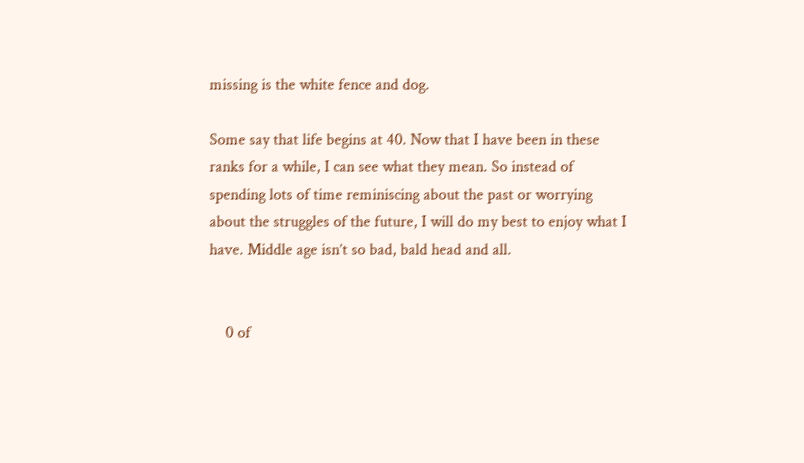missing is the white fence and dog.

Some say that life begins at 40. Now that I have been in these ranks for a while, I can see what they mean. So instead of spending lots of time reminiscing about the past or worrying about the struggles of the future, I will do my best to enjoy what I have. Middle age isn’t so bad, bald head and all.


    0 of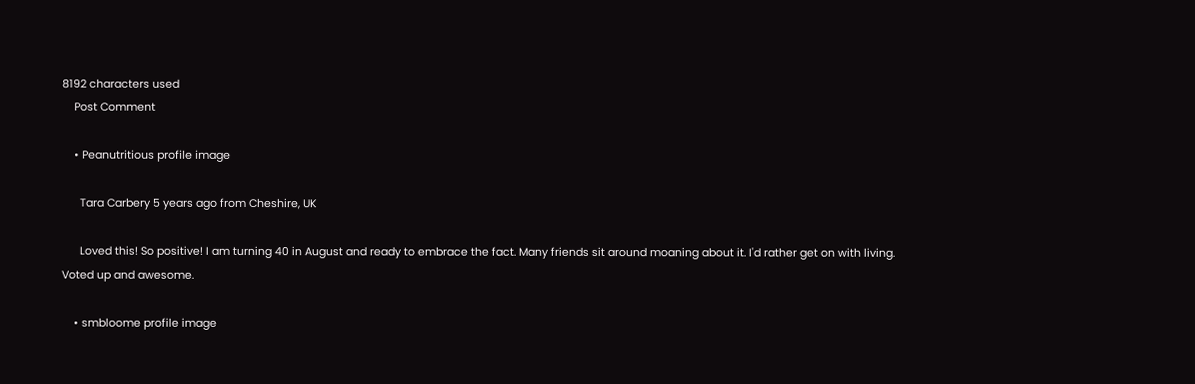8192 characters used
    Post Comment

    • Peanutritious profile image

      Tara Carbery 5 years ago from Cheshire, UK

      Loved this! So positive! I am turning 40 in August and ready to embrace the fact. Many friends sit around moaning about it. I'd rather get on with living. Voted up and awesome.

    • smbloome profile image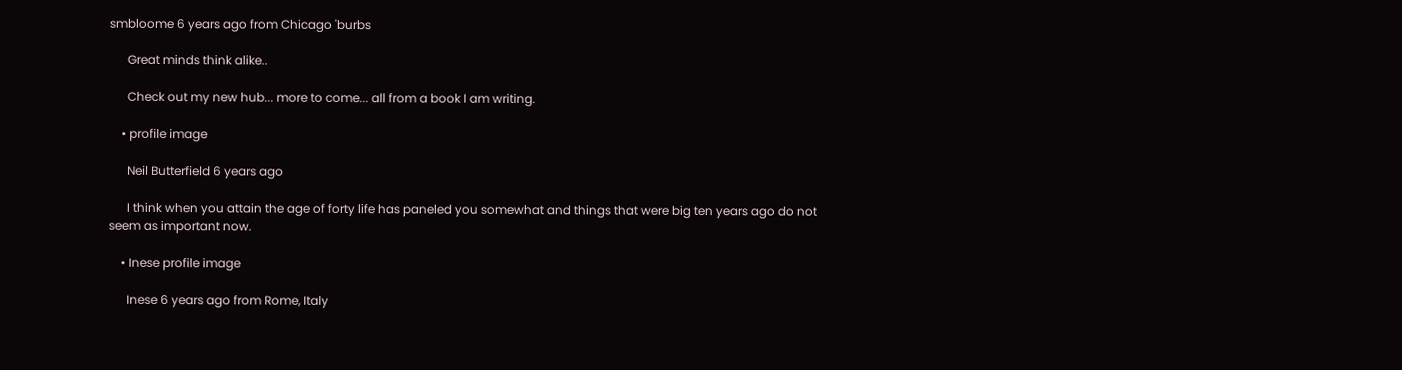smbloome 6 years ago from Chicago 'burbs

      Great minds think alike..

      Check out my new hub... more to come... all from a book I am writing.

    • profile image

      Neil Butterfield 6 years ago

      I think when you attain the age of forty life has paneled you somewhat and things that were big ten years ago do not seem as important now.

    • Inese profile image

      Inese 6 years ago from Rome, Italy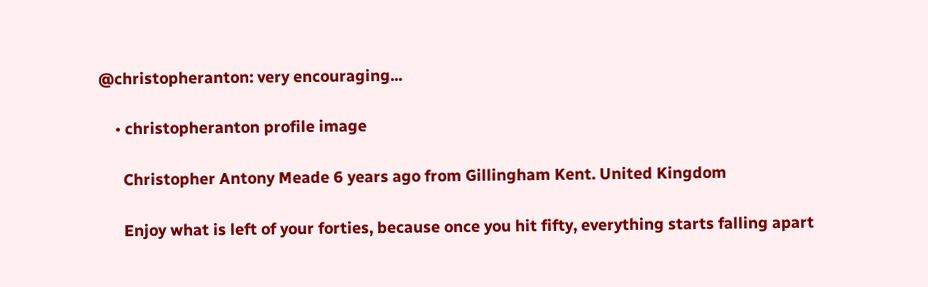@christopheranton: very encouraging...

    • christopheranton profile image

      Christopher Antony Meade 6 years ago from Gillingham Kent. United Kingdom

      Enjoy what is left of your forties, because once you hit fifty, everything starts falling apart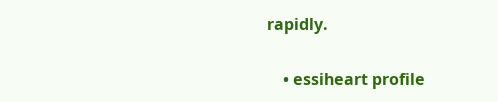rapidly.

    • essiheart profile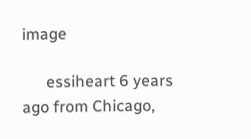image

      essiheart 6 years ago from Chicago,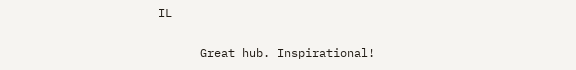IL

      Great hub. Inspirational!